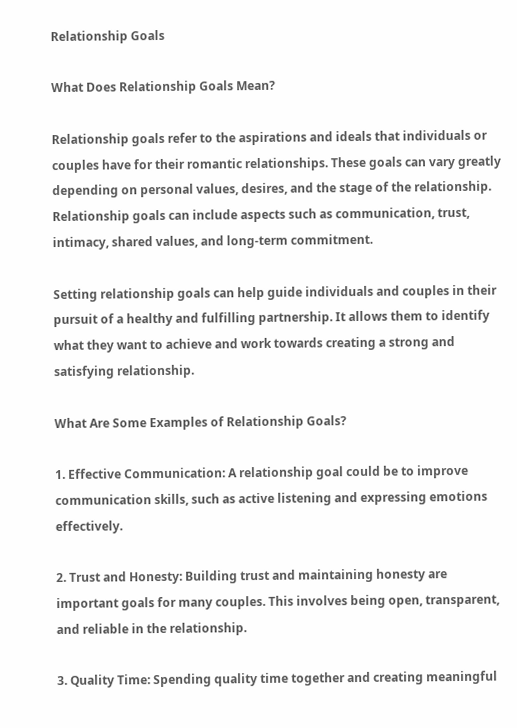Relationship Goals

What Does Relationship Goals Mean?

Relationship goals refer to the aspirations and ideals that individuals or couples have for their romantic relationships. These goals can vary greatly depending on personal values, desires, and the stage of the relationship. Relationship goals can include aspects such as communication, trust, intimacy, shared values, and long-term commitment.

Setting relationship goals can help guide individuals and couples in their pursuit of a healthy and fulfilling partnership. It allows them to identify what they want to achieve and work towards creating a strong and satisfying relationship.

What Are Some Examples of Relationship Goals?

1. Effective Communication: A relationship goal could be to improve communication skills, such as active listening and expressing emotions effectively.

2. Trust and Honesty: Building trust and maintaining honesty are important goals for many couples. This involves being open, transparent, and reliable in the relationship.

3. Quality Time: Spending quality time together and creating meaningful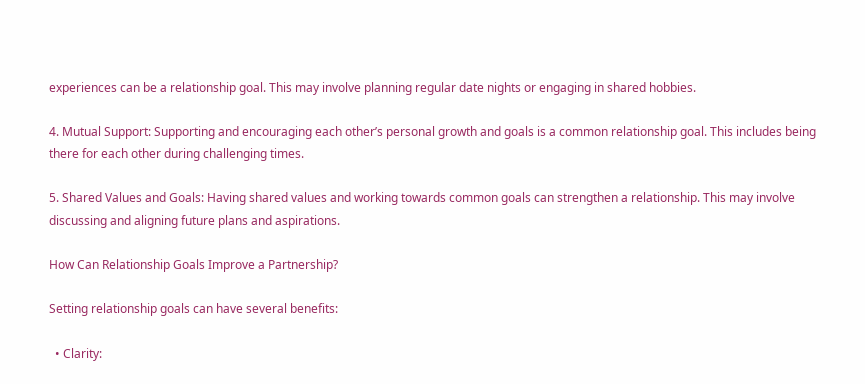experiences can be a relationship goal. This may involve planning regular date nights or engaging in shared hobbies.

4. Mutual Support: Supporting and encouraging each other’s personal growth and goals is a common relationship goal. This includes being there for each other during challenging times.

5. Shared Values and Goals: Having shared values and working towards common goals can strengthen a relationship. This may involve discussing and aligning future plans and aspirations.

How Can Relationship Goals Improve a Partnership?

Setting relationship goals can have several benefits:

  • Clarity: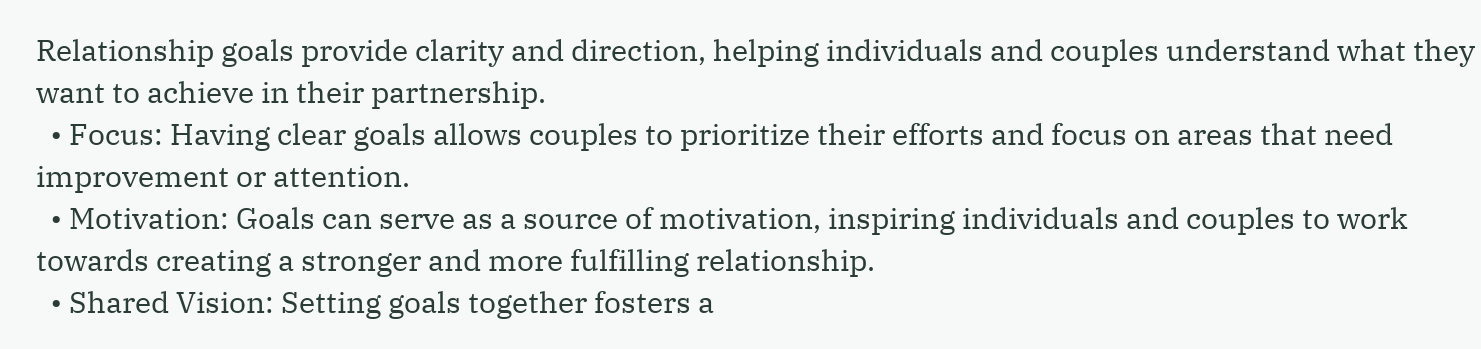Relationship goals provide clarity and direction, helping individuals and couples understand what they want to achieve in their partnership.
  • Focus: Having clear goals allows couples to prioritize their efforts and focus on areas that need improvement or attention.
  • Motivation: Goals can serve as a source of motivation, inspiring individuals and couples to work towards creating a stronger and more fulfilling relationship.
  • Shared Vision: Setting goals together fosters a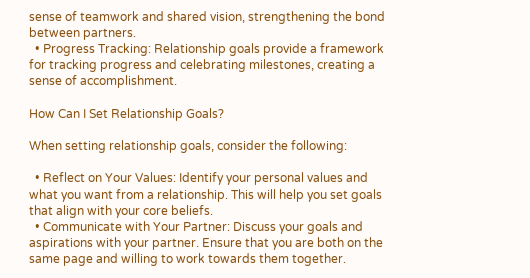sense of teamwork and shared vision, strengthening the bond between partners.
  • Progress Tracking: Relationship goals provide a framework for tracking progress and celebrating milestones, creating a sense of accomplishment.

How Can I Set Relationship Goals?

When setting relationship goals, consider the following:

  • Reflect on Your Values: Identify your personal values and what you want from a relationship. This will help you set goals that align with your core beliefs.
  • Communicate with Your Partner: Discuss your goals and aspirations with your partner. Ensure that you are both on the same page and willing to work towards them together.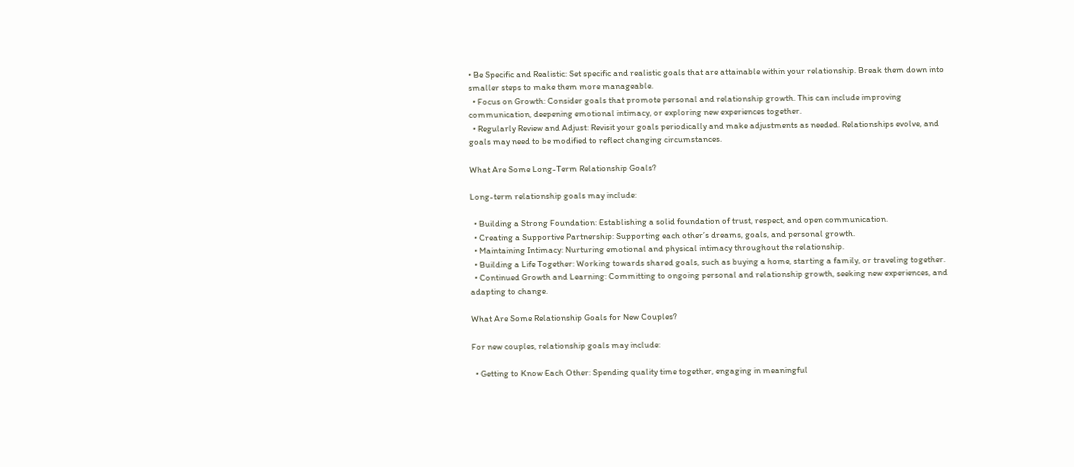• Be Specific and Realistic: Set specific and realistic goals that are attainable within your relationship. Break them down into smaller steps to make them more manageable.
  • Focus on Growth: Consider goals that promote personal and relationship growth. This can include improving communication, deepening emotional intimacy, or exploring new experiences together.
  • Regularly Review and Adjust: Revisit your goals periodically and make adjustments as needed. Relationships evolve, and goals may need to be modified to reflect changing circumstances.

What Are Some Long-Term Relationship Goals?

Long-term relationship goals may include:

  • Building a Strong Foundation: Establishing a solid foundation of trust, respect, and open communication.
  • Creating a Supportive Partnership: Supporting each other’s dreams, goals, and personal growth.
  • Maintaining Intimacy: Nurturing emotional and physical intimacy throughout the relationship.
  • Building a Life Together: Working towards shared goals, such as buying a home, starting a family, or traveling together.
  • Continued Growth and Learning: Committing to ongoing personal and relationship growth, seeking new experiences, and adapting to change.

What Are Some Relationship Goals for New Couples?

For new couples, relationship goals may include:

  • Getting to Know Each Other: Spending quality time together, engaging in meaningful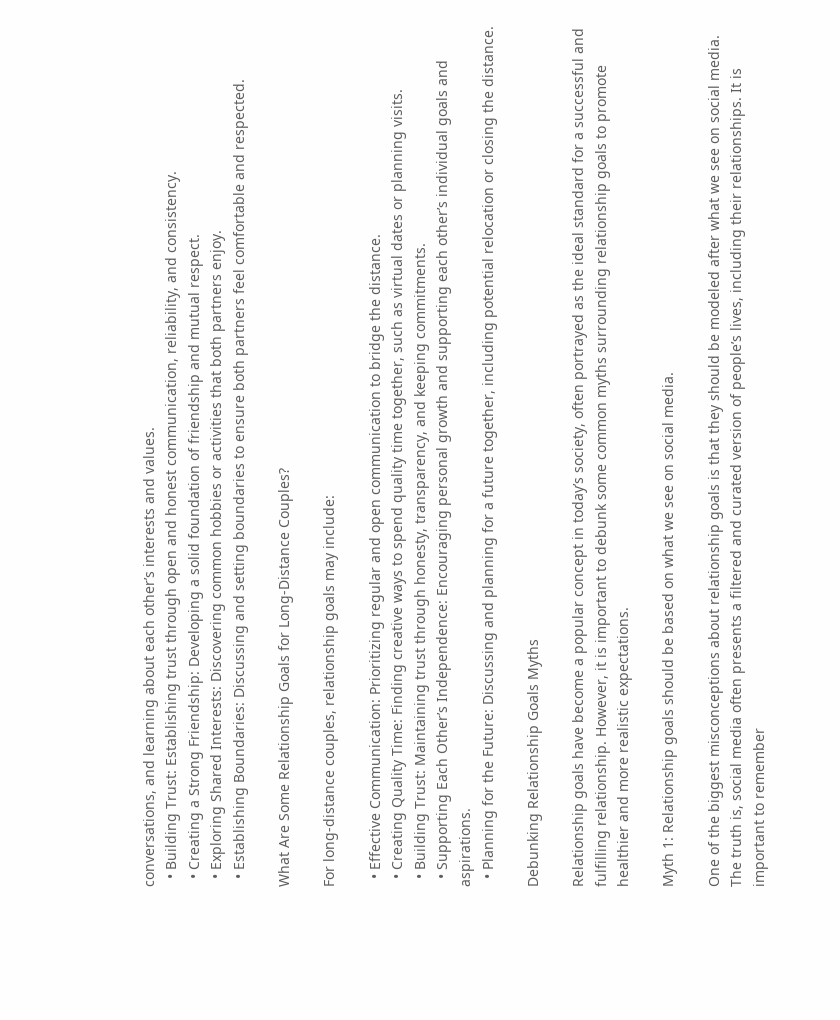conversations, and learning about each other’s interests and values.
  • Building Trust: Establishing trust through open and honest communication, reliability, and consistency.
  • Creating a Strong Friendship: Developing a solid foundation of friendship and mutual respect.
  • Exploring Shared Interests: Discovering common hobbies or activities that both partners enjoy.
  • Establishing Boundaries: Discussing and setting boundaries to ensure both partners feel comfortable and respected.

What Are Some Relationship Goals for Long-Distance Couples?

For long-distance couples, relationship goals may include:

  • Effective Communication: Prioritizing regular and open communication to bridge the distance.
  • Creating Quality Time: Finding creative ways to spend quality time together, such as virtual dates or planning visits.
  • Building Trust: Maintaining trust through honesty, transparency, and keeping commitments.
  • Supporting Each Other’s Independence: Encouraging personal growth and supporting each other’s individual goals and aspirations.
  • Planning for the Future: Discussing and planning for a future together, including potential relocation or closing the distance.

Debunking Relationship Goals Myths

Relationship goals have become a popular concept in today’s society, often portrayed as the ideal standard for a successful and fulfilling relationship. However, it is important to debunk some common myths surrounding relationship goals to promote healthier and more realistic expectations.

Myth 1: Relationship goals should be based on what we see on social media.

One of the biggest misconceptions about relationship goals is that they should be modeled after what we see on social media. The truth is, social media often presents a filtered and curated version of people’s lives, including their relationships. It is important to remember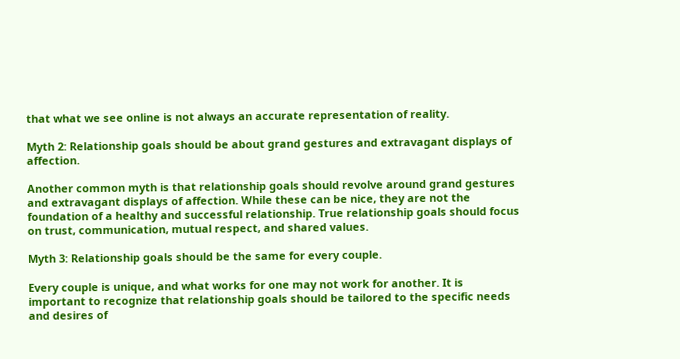that what we see online is not always an accurate representation of reality.

Myth 2: Relationship goals should be about grand gestures and extravagant displays of affection.

Another common myth is that relationship goals should revolve around grand gestures and extravagant displays of affection. While these can be nice, they are not the foundation of a healthy and successful relationship. True relationship goals should focus on trust, communication, mutual respect, and shared values.

Myth 3: Relationship goals should be the same for every couple.

Every couple is unique, and what works for one may not work for another. It is important to recognize that relationship goals should be tailored to the specific needs and desires of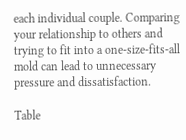each individual couple. Comparing your relationship to others and trying to fit into a one-size-fits-all mold can lead to unnecessary pressure and dissatisfaction.

Table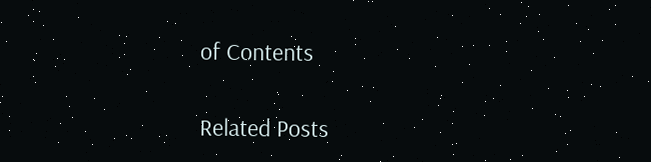of Contents

Related Posts